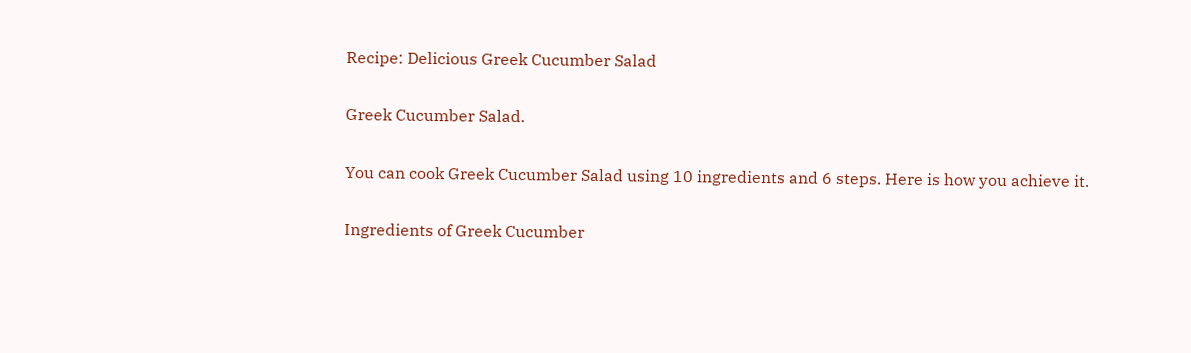Recipe: Delicious Greek Cucumber Salad

Greek Cucumber Salad.

You can cook Greek Cucumber Salad using 10 ingredients and 6 steps. Here is how you achieve it.

Ingredients of Greek Cucumber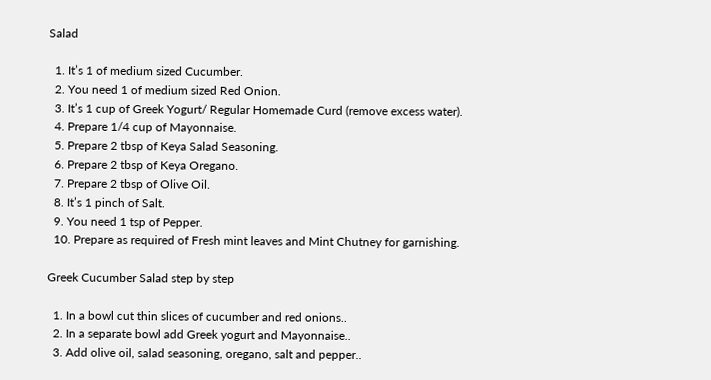Salad

  1. It’s 1 of medium sized Cucumber.
  2. You need 1 of medium sized Red Onion.
  3. It’s 1 cup of Greek Yogurt/ Regular Homemade Curd (remove excess water).
  4. Prepare 1/4 cup of Mayonnaise.
  5. Prepare 2 tbsp of Keya Salad Seasoning.
  6. Prepare 2 tbsp of Keya Oregano.
  7. Prepare 2 tbsp of Olive Oil.
  8. It’s 1 pinch of Salt.
  9. You need 1 tsp of Pepper.
  10. Prepare as required of Fresh mint leaves and Mint Chutney for garnishing.

Greek Cucumber Salad step by step

  1. In a bowl cut thin slices of cucumber and red onions..
  2. In a separate bowl add Greek yogurt and Mayonnaise..
  3. Add olive oil, salad seasoning, oregano, salt and pepper..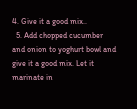4. Give it a good mix..
  5. Add chopped cucumber and onion to yoghurt bowl and give it a good mix. Let it marinate in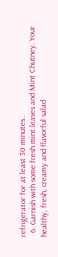refrigerator for at least 30 minutes..
  6. Garnish with some fresh mint leaves and Mint Chutney. Your healthy, fresh, creamy and flavorful salad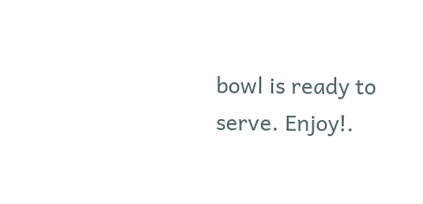bowl is ready to serve. Enjoy!.